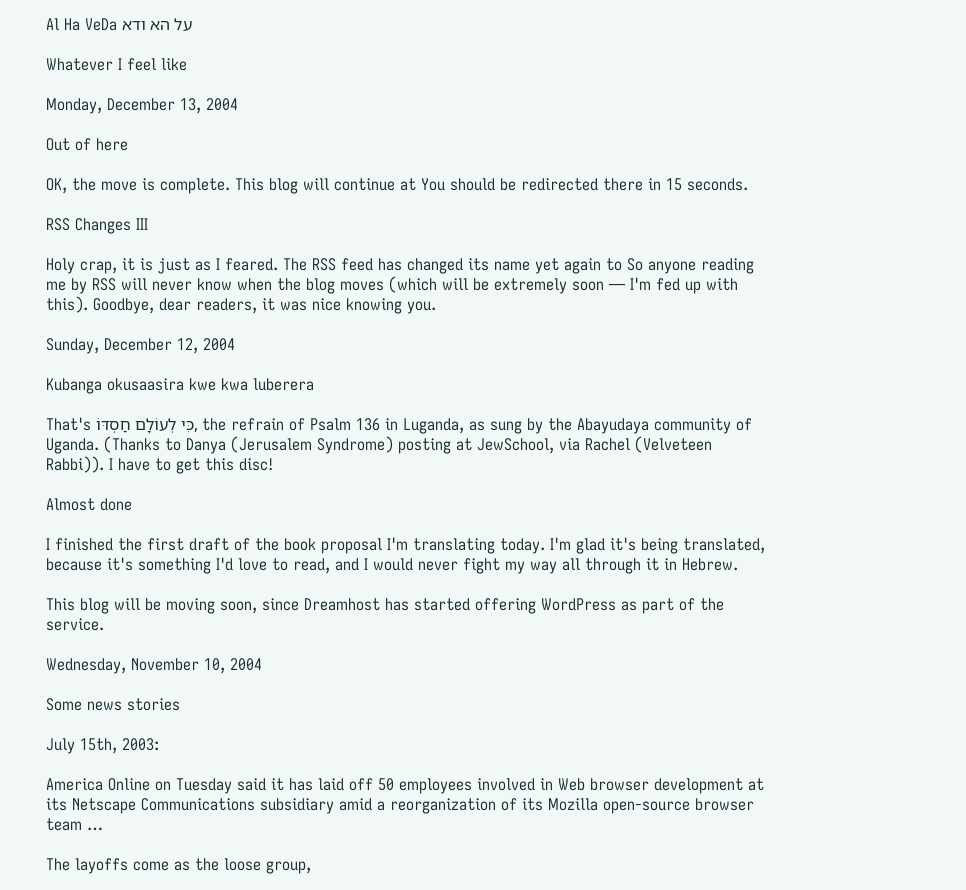Al Ha VeDa על הא ודא

Whatever I feel like

Monday, December 13, 2004

Out of here

OK, the move is complete. This blog will continue at You should be redirected there in 15 seconds.

RSS Changes III

Holy crap, it is just as I feared. The RSS feed has changed its name yet again to So anyone reading me by RSS will never know when the blog moves (which will be extremely soon — I'm fed up with this). Goodbye, dear readers, it was nice knowing you.

Sunday, December 12, 2004

Kubanga okusaasira kwe kwa luberera

That's כִּי לְעוֹלָם חַסְדּוֹ, the refrain of Psalm 136 in Luganda, as sung by the Abayudaya community of Uganda. (Thanks to Danya (Jerusalem Syndrome) posting at JewSchool, via Rachel (Velveteen Rabbi)). I have to get this disc!

Almost done

I finished the first draft of the book proposal I'm translating today. I'm glad it's being translated, because it's something I'd love to read, and I would never fight my way all through it in Hebrew.

This blog will be moving soon, since Dreamhost has started offering WordPress as part of the service.

Wednesday, November 10, 2004

Some news stories

July 15th, 2003:

America Online on Tuesday said it has laid off 50 employees involved in Web browser development at its Netscape Communications subsidiary amid a reorganization of its Mozilla open-source browser team …

The layoffs come as the loose group,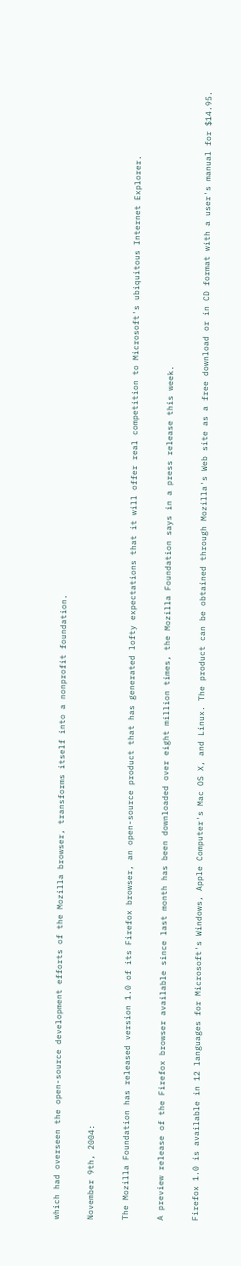which had overseen the open-source development efforts of the Mozilla browser, transforms itself into a nonprofit foundation.

November 9th, 2004:

The Mozilla Foundation has released version 1.0 of its Firefox browser, an open-source product that has generated lofty expectations that it will offer real competition to Microsoft's ubiquitous Internet Explorer.

A preview release of the Firefox browser available since last month has been downloaded over eight million times, the Mozilla Foundation says in a press release this week.

Firefox 1.0 is available in 12 languages for Microsoft's Windows, Apple Computer's Mac OS X, and Linux. The product can be obtained through Mozilla's Web site as a free download or in CD format with a user's manual for $14.95.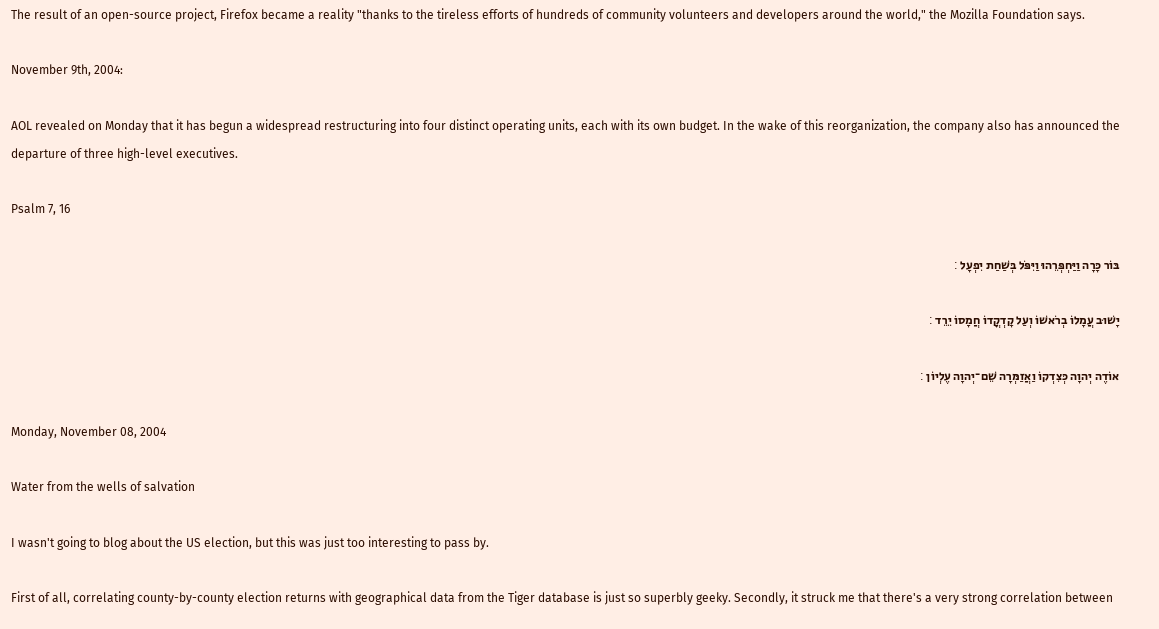The result of an open-source project, Firefox became a reality "thanks to the tireless efforts of hundreds of community volunteers and developers around the world," the Mozilla Foundation says.

November 9th, 2004:

AOL revealed on Monday that it has begun a widespread restructuring into four distinct operating units, each with its own budget. In the wake of this reorganization, the company also has announced the departure of three high-level executives.

Psalm 7, 16

בּוֹר כָּרָה וַיַּחְפְּרֵהוּ וַיִּפֹּל בְּשַׁחַת יִפְעָל ׃

יָשׁוּב עֲמָלוֹ בְרֹאשׁוֹ וְעַל קָדְקֳדוֹ חֲמָסוֹ יֵרֵד ׃

אוֹדֶה יְהוָה כְּצִדְקוֹ וַאֲזַמְּרָה שֵׁם־יְהוָה עֶלְיוֹן ׃

Monday, November 08, 2004

Water from the wells of salvation

I wasn't going to blog about the US election, but this was just too interesting to pass by.

First of all, correlating county-by-county election returns with geographical data from the Tiger database is just so superbly geeky. Secondly, it struck me that there's a very strong correlation between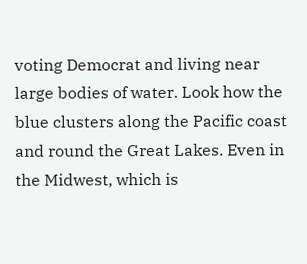voting Democrat and living near large bodies of water. Look how the blue clusters along the Pacific coast and round the Great Lakes. Even in the Midwest, which is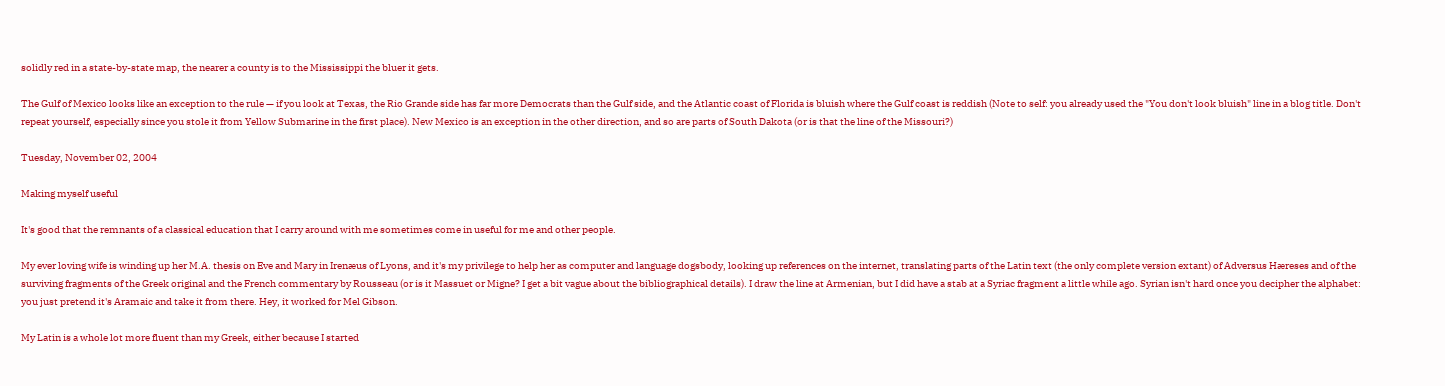solidly red in a state-by-state map, the nearer a county is to the Mississippi the bluer it gets.

The Gulf of Mexico looks like an exception to the rule — if you look at Texas, the Rio Grande side has far more Democrats than the Gulf side, and the Atlantic coast of Florida is bluish where the Gulf coast is reddish (Note to self: you already used the "You don't look bluish" line in a blog title. Don't repeat yourself, especially since you stole it from Yellow Submarine in the first place). New Mexico is an exception in the other direction, and so are parts of South Dakota (or is that the line of the Missouri?)

Tuesday, November 02, 2004

Making myself useful

It's good that the remnants of a classical education that I carry around with me sometimes come in useful for me and other people.

My ever loving wife is winding up her M.A. thesis on Eve and Mary in Irenæus of Lyons, and it's my privilege to help her as computer and language dogsbody, looking up references on the internet, translating parts of the Latin text (the only complete version extant) of Adversus Hæreses and of the surviving fragments of the Greek original and the French commentary by Rousseau (or is it Massuet or Migne? I get a bit vague about the bibliographical details). I draw the line at Armenian, but I did have a stab at a Syriac fragment a little while ago. Syrian isn't hard once you decipher the alphabet: you just pretend it's Aramaic and take it from there. Hey, it worked for Mel Gibson.

My Latin is a whole lot more fluent than my Greek, either because I started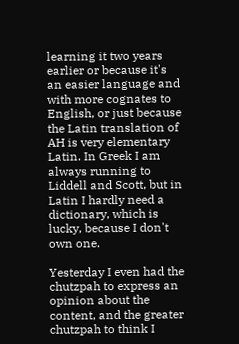learning it two years earlier or because it's an easier language and with more cognates to English, or just because the Latin translation of AH is very elementary Latin. In Greek I am always running to Liddell and Scott, but in Latin I hardly need a dictionary, which is lucky, because I don't own one.

Yesterday I even had the chutzpah to express an opinion about the content, and the greater chutzpah to think I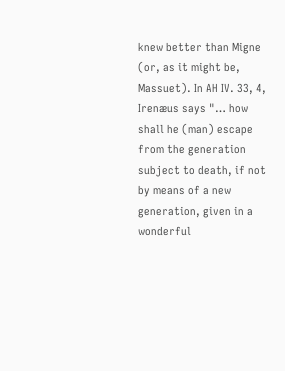knew better than Migne (or, as it might be, Massuet). In AH IV. 33, 4, Irenæus says "… how shall he (man) escape from the generation subject to death, if not by means of a new generation, given in a wonderful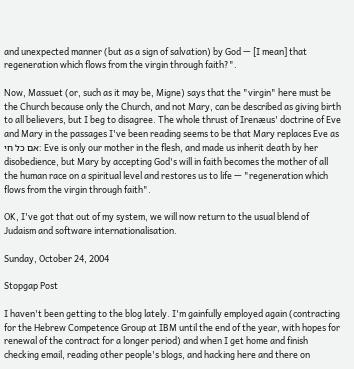and unexpected manner (but as a sign of salvation) by God — [I mean] that regeneration which flows from the virgin through faith?".

Now, Massuet (or, such as it may be, Migne) says that the "virgin" here must be the Church because only the Church, and not Mary, can be described as giving birth to all believers, but I beg to disagree. The whole thrust of Irenæus' doctrine of Eve and Mary in the passages I've been reading seems to be that Mary replaces Eve as אם כל חי: Eve is only our mother in the flesh, and made us inherit death by her disobedience, but Mary by accepting God's will in faith becomes the mother of all the human race on a spiritual level and restores us to life — "regeneration which flows from the virgin through faith".

OK, I've got that out of my system, we will now return to the usual blend of Judaism and software internationalisation.

Sunday, October 24, 2004

Stopgap Post

I haven't been getting to the blog lately. I'm gainfully employed again (contracting for the Hebrew Competence Group at IBM until the end of the year, with hopes for renewal of the contract for a longer period) and when I get home and finish checking email, reading other people's blogs, and hacking here and there on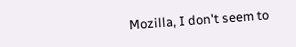Mozilla, I don't seem to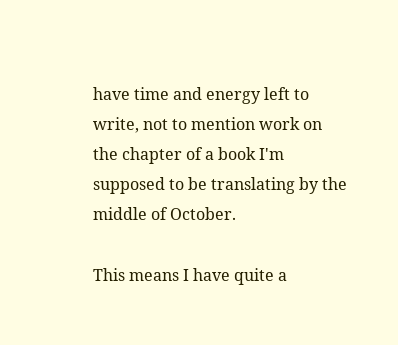have time and energy left to write, not to mention work on the chapter of a book I'm supposed to be translating by the middle of October.

This means I have quite a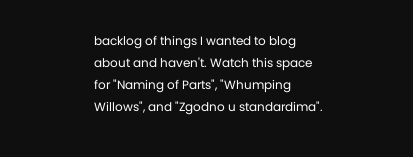backlog of things I wanted to blog about and haven't. Watch this space for "Naming of Parts", "Whumping Willows", and "Zgodno u standardima".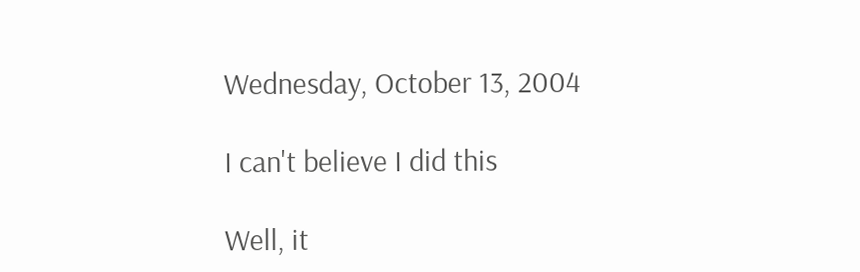Wednesday, October 13, 2004

I can't believe I did this

Well, it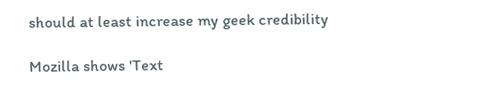should at least increase my geek credibility

Mozilla shows 'Text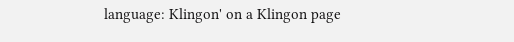language: Klingon' on a Klingon page